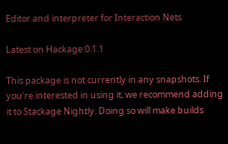Editor and interpreter for Interaction Nets

Latest on Hackage:0.1.1

This package is not currently in any snapshots. If you're interested in using it, we recommend adding it to Stackage Nightly. Doing so will make builds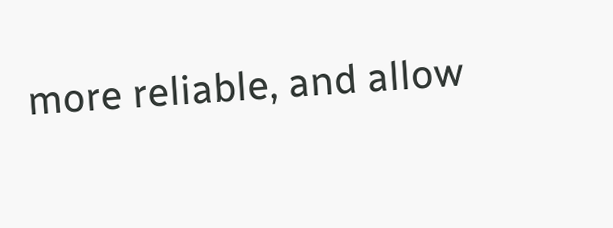more reliable, and allow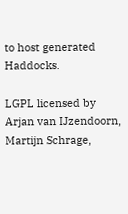to host generated Haddocks.

LGPL licensed by Arjan van IJzendoorn, Martijn Schrage,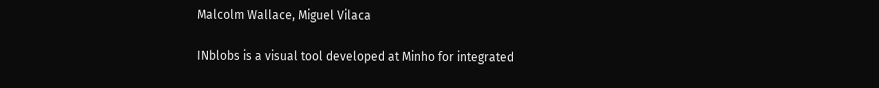Malcolm Wallace, Miguel Vilaca

INblobs is a visual tool developed at Minho for integrated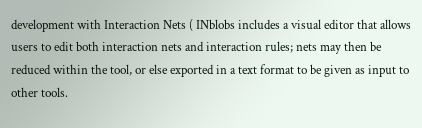development with Interaction Nets ( INblobs includes a visual editor that allows users to edit both interaction nets and interaction rules; nets may then be reduced within the tool, or else exported in a text format to be given as input to other tools.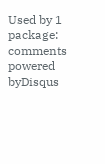Used by 1 package:
comments powered byDisqus